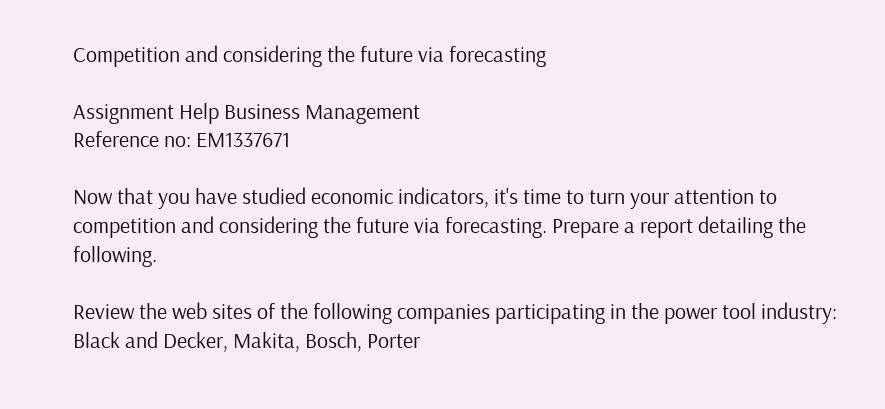Competition and considering the future via forecasting

Assignment Help Business Management
Reference no: EM1337671

Now that you have studied economic indicators, it's time to turn your attention to competition and considering the future via forecasting. Prepare a report detailing the following.

Review the web sites of the following companies participating in the power tool industry: Black and Decker, Makita, Bosch, Porter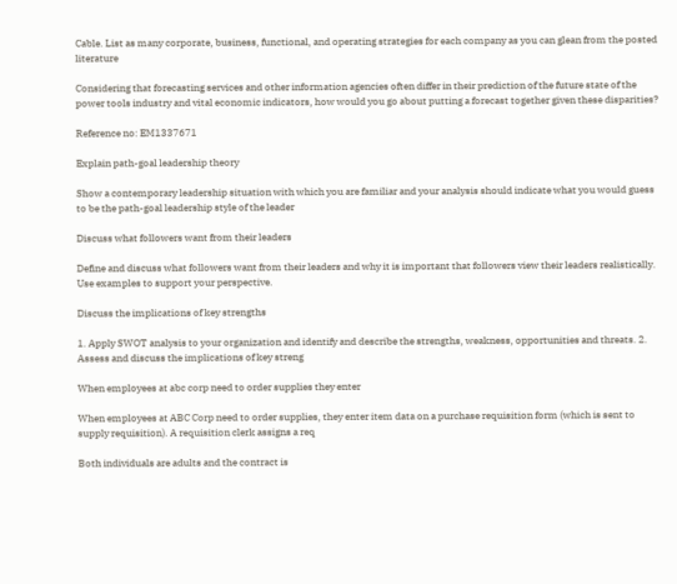Cable. List as many corporate, business, functional, and operating strategies for each company as you can glean from the posted literature

Considering that forecasting services and other information agencies often differ in their prediction of the future state of the power tools industry and vital economic indicators, how would you go about putting a forecast together given these disparities?

Reference no: EM1337671

Explain path-goal leadership theory

Show a contemporary leadership situation with which you are familiar and your analysis should indicate what you would guess to be the path-goal leadership style of the leader

Discuss what followers want from their leaders

Define and discuss what followers want from their leaders and why it is important that followers view their leaders realistically. Use examples to support your perspective.

Discuss the implications of key strengths

1. Apply SWOT analysis to your organization and identify and describe the strengths, weakness, opportunities and threats. 2. Assess and discuss the implications of key streng

When employees at abc corp need to order supplies they enter

When employees at ABC Corp need to order supplies, they enter item data on a purchase requisition form (which is sent to supply requisition). A requisition clerk assigns a req

Both individuals are adults and the contract is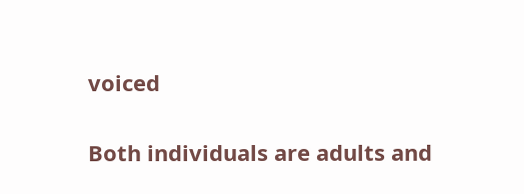voiced

Both individuals are adults and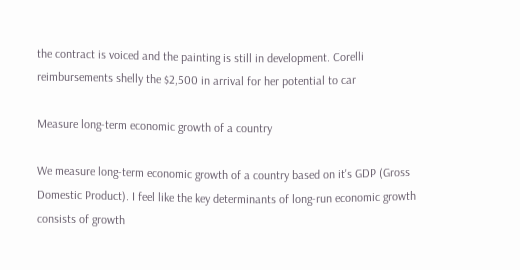the contract is voiced and the painting is still in development. Corelli reimbursements shelly the $2,500 in arrival for her potential to car

Measure long-term economic growth of a country

We measure long-term economic growth of a country based on it's GDP (Gross Domestic Product). I feel like the key determinants of long-run economic growth consists of growth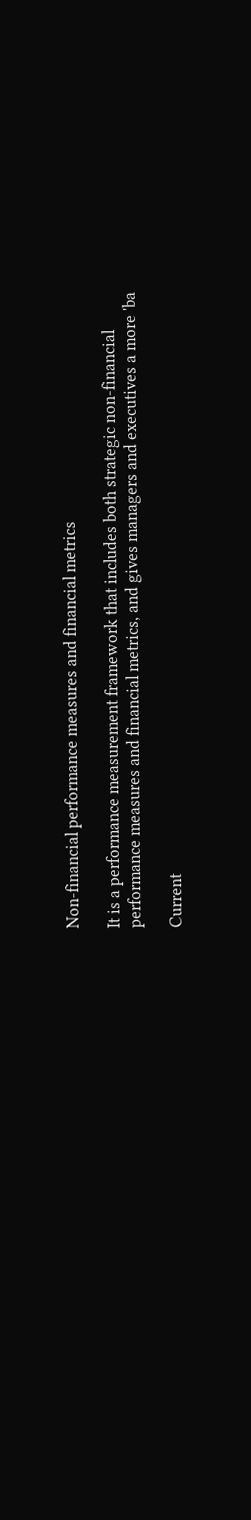Non-financial performance measures and financial metrics

It is a performance measurement framework that includes both strategic non-financial performance measures and financial metrics, and gives managers and executives a more 'ba

Current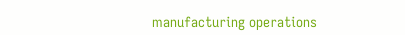manufacturing operations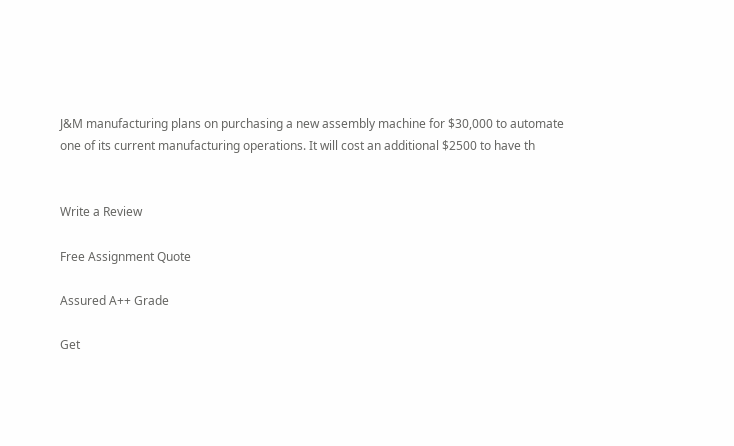J&M manufacturing plans on purchasing a new assembly machine for $30,000 to automate one of its current manufacturing operations. It will cost an additional $2500 to have th


Write a Review

Free Assignment Quote

Assured A++ Grade

Get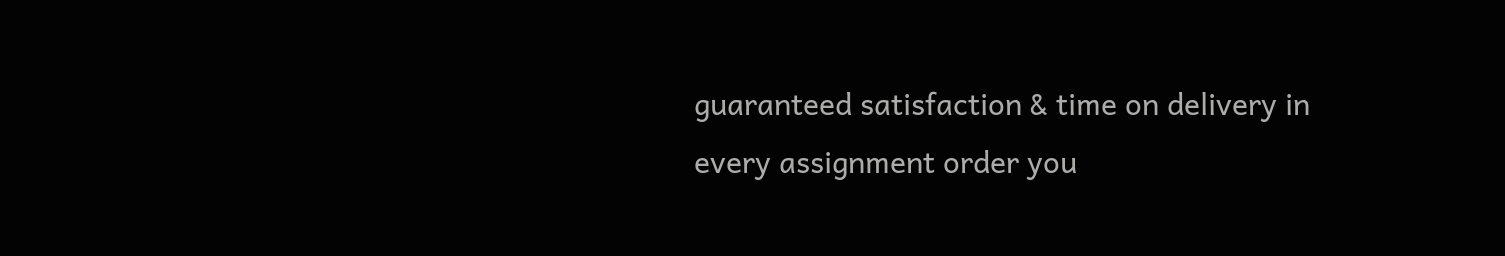guaranteed satisfaction & time on delivery in every assignment order you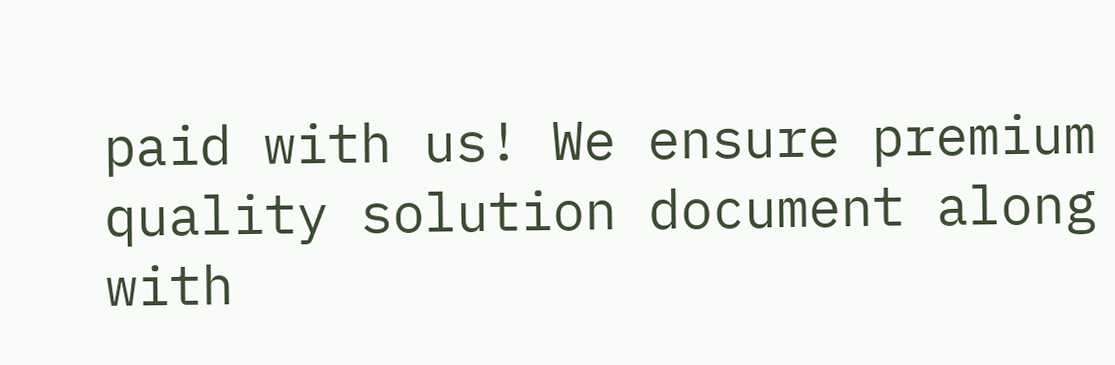paid with us! We ensure premium quality solution document along with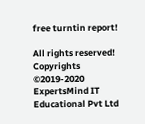free turntin report!

All rights reserved! Copyrights ©2019-2020 ExpertsMind IT Educational Pvt Ltd